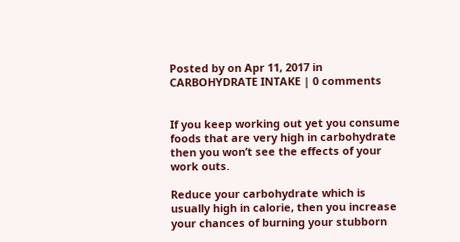Posted by on Apr 11, 2017 in CARBOHYDRATE INTAKE | 0 comments


If you keep working out yet you consume foods that are very high in carbohydrate then you won’t see the effects of your work outs.

Reduce your carbohydrate which is usually high in calorie, then you increase your chances of burning your stubborn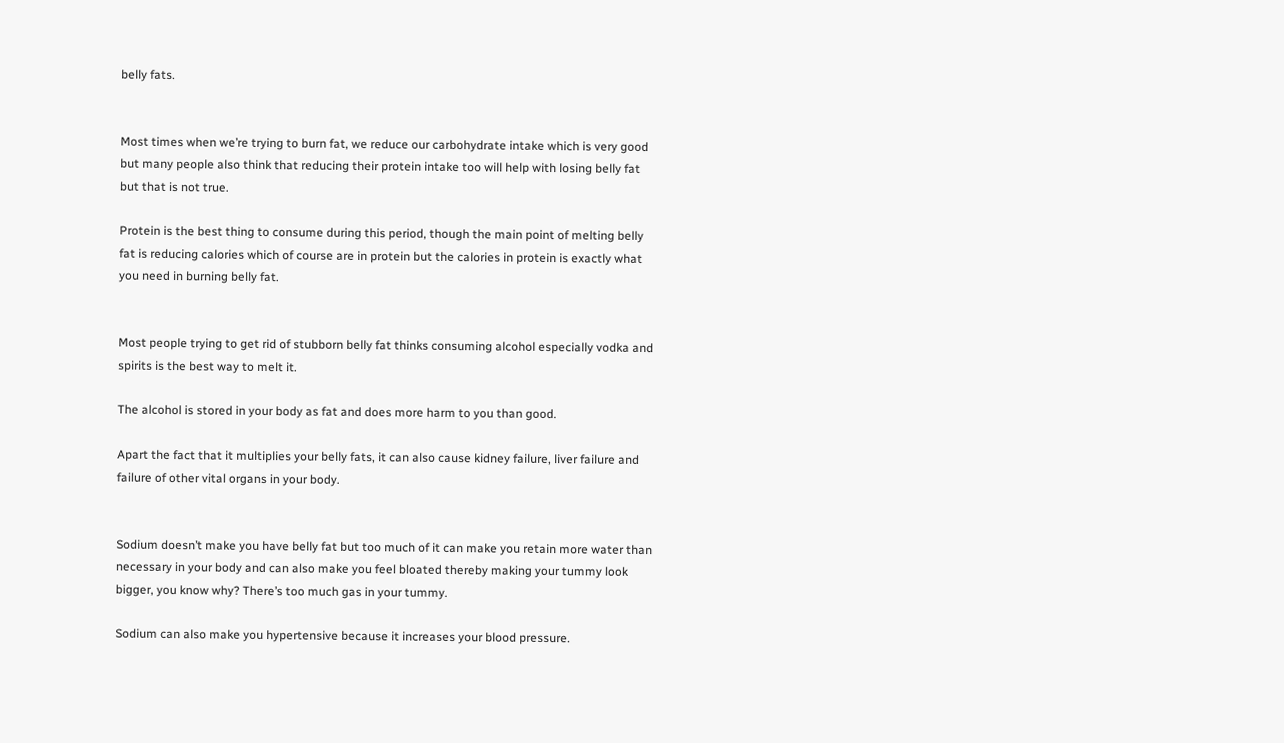belly fats.


Most times when we’re trying to burn fat, we reduce our carbohydrate intake which is very good but many people also think that reducing their protein intake too will help with losing belly fat but that is not true.

Protein is the best thing to consume during this period, though the main point of melting belly fat is reducing calories which of course are in protein but the calories in protein is exactly what you need in burning belly fat.


Most people trying to get rid of stubborn belly fat thinks consuming alcohol especially vodka and spirits is the best way to melt it.

The alcohol is stored in your body as fat and does more harm to you than good.

Apart the fact that it multiplies your belly fats, it can also cause kidney failure, liver failure and failure of other vital organs in your body.


Sodium doesn’t make you have belly fat but too much of it can make you retain more water than necessary in your body and can also make you feel bloated thereby making your tummy look bigger, you know why? There’s too much gas in your tummy.

Sodium can also make you hypertensive because it increases your blood pressure.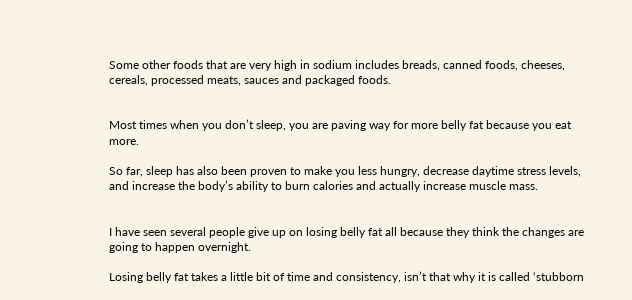Some other foods that are very high in sodium includes breads, canned foods, cheeses, cereals, processed meats, sauces and packaged foods.


Most times when you don’t sleep, you are paving way for more belly fat because you eat more.

So far, sleep has also been proven to make you less hungry, decrease daytime stress levels, and increase the body’s ability to burn calories and actually increase muscle mass.


I have seen several people give up on losing belly fat all because they think the changes are going to happen overnight.

Losing belly fat takes a little bit of time and consistency, isn’t that why it is called ‘stubborn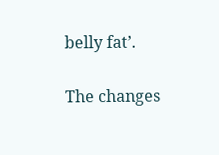belly fat’.

The changes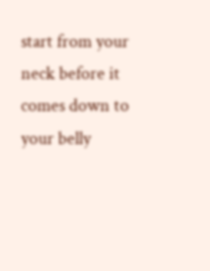start from your neck before it comes down to your belly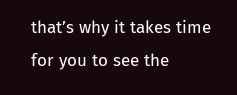that’s why it takes time for you to see the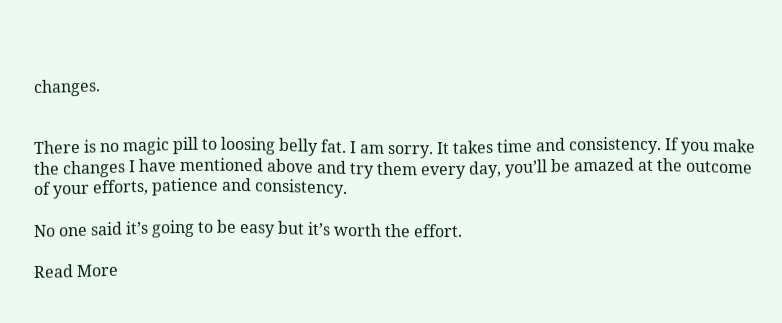changes.


There is no magic pill to loosing belly fat. I am sorry. It takes time and consistency. If you make the changes I have mentioned above and try them every day, you’ll be amazed at the outcome of your efforts, patience and consistency.

No one said it’s going to be easy but it’s worth the effort.

Read More